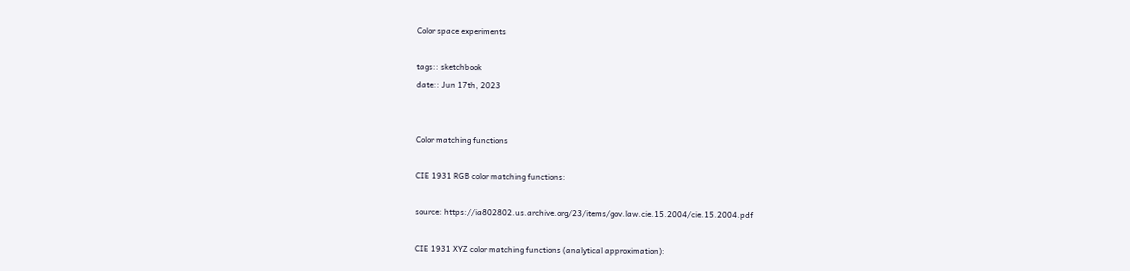Color space experiments

tags:: sketchbook
date:: Jun 17th, 2023


Color matching functions

CIE 1931 RGB color matching functions:

source: https://ia802802.us.archive.org/23/items/gov.law.cie.15.2004/cie.15.2004.pdf

CIE 1931 XYZ color matching functions (analytical approximation):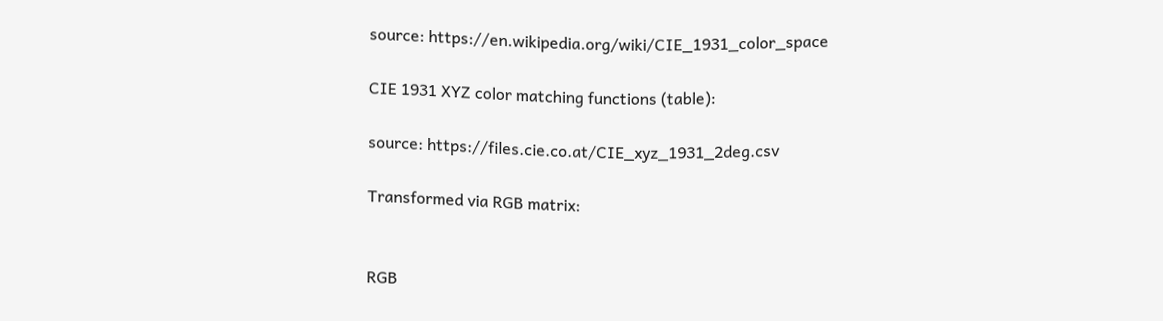source: https://en.wikipedia.org/wiki/CIE_1931_color_space

CIE 1931 XYZ color matching functions (table):

source: https://files.cie.co.at/CIE_xyz_1931_2deg.csv

Transformed via RGB matrix:


RGB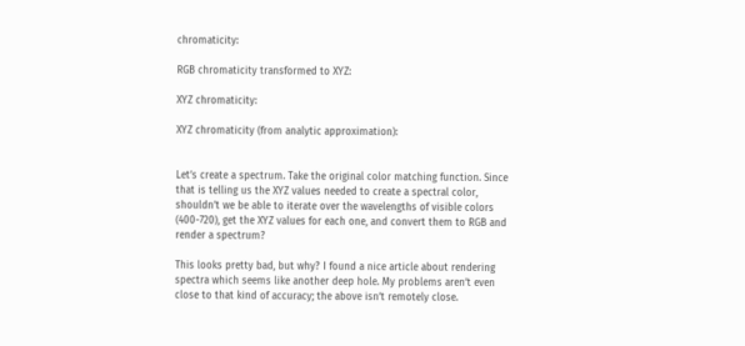chromaticity:

RGB chromaticity transformed to XYZ:

XYZ chromaticity:

XYZ chromaticity (from analytic approximation):


Let’s create a spectrum. Take the original color matching function. Since that is telling us the XYZ values needed to create a spectral color, shouldn’t we be able to iterate over the wavelengths of visible colors (400-720), get the XYZ values for each one, and convert them to RGB and render a spectrum?

This looks pretty bad, but why? I found a nice article about rendering spectra which seems like another deep hole. My problems aren’t even close to that kind of accuracy; the above isn’t remotely close.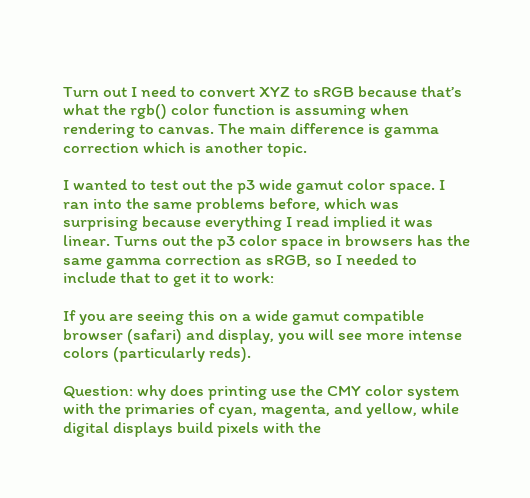Turn out I need to convert XYZ to sRGB because that’s what the rgb() color function is assuming when rendering to canvas. The main difference is gamma correction which is another topic.

I wanted to test out the p3 wide gamut color space. I ran into the same problems before, which was surprising because everything I read implied it was linear. Turns out the p3 color space in browsers has the same gamma correction as sRGB, so I needed to include that to get it to work:

If you are seeing this on a wide gamut compatible browser (safari) and display, you will see more intense colors (particularly reds).

Question: why does printing use the CMY color system with the primaries of cyan, magenta, and yellow, while digital displays build pixels with the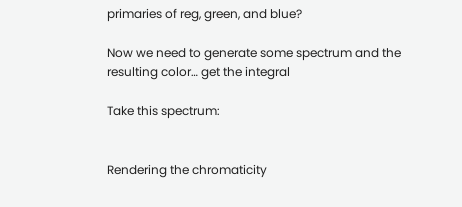primaries of reg, green, and blue?

Now we need to generate some spectrum and the resulting color… get the integral

Take this spectrum:


Rendering the chromaticity